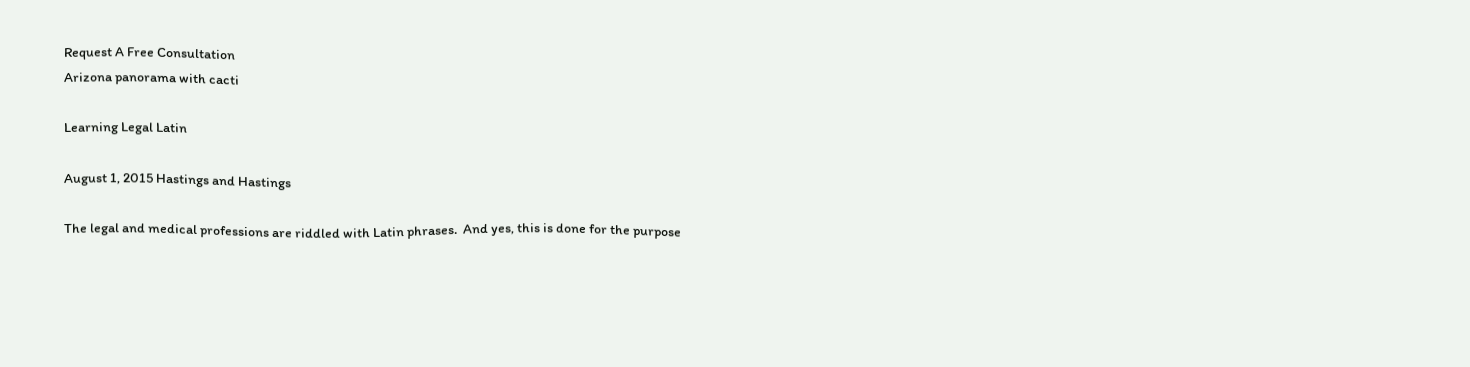Request A Free Consultation
Arizona panorama with cacti

Learning Legal Latin

August 1, 2015 Hastings and Hastings

The legal and medical professions are riddled with Latin phrases.  And yes, this is done for the purpose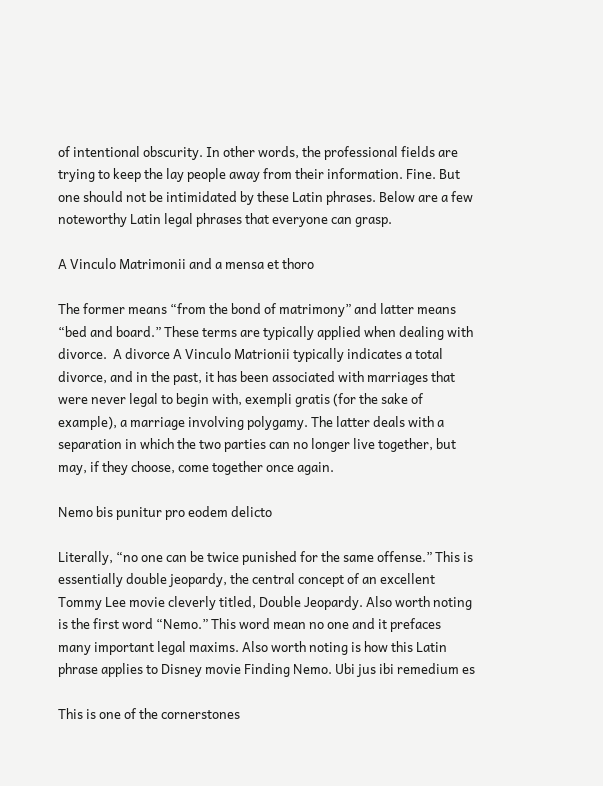of intentional obscurity. In other words, the professional fields are trying to keep the lay people away from their information. Fine. But one should not be intimidated by these Latin phrases. Below are a few noteworthy Latin legal phrases that everyone can grasp.

A Vinculo Matrimonii and a mensa et thoro

The former means “from the bond of matrimony” and latter means “bed and board.” These terms are typically applied when dealing with divorce.  A divorce A Vinculo Matrionii typically indicates a total divorce, and in the past, it has been associated with marriages that were never legal to begin with, exempli gratis (for the sake of example), a marriage involving polygamy. The latter deals with a separation in which the two parties can no longer live together, but may, if they choose, come together once again.

Nemo bis punitur pro eodem delicto

Literally, “no one can be twice punished for the same offense.” This is essentially double jeopardy, the central concept of an excellent Tommy Lee movie cleverly titled, Double Jeopardy. Also worth noting is the first word “Nemo.” This word mean no one and it prefaces many important legal maxims. Also worth noting is how this Latin phrase applies to Disney movie Finding Nemo. Ubi jus ibi remedium es

This is one of the cornerstones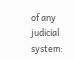of any judicial system: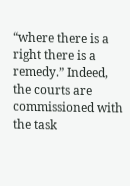“where there is a right there is a remedy.” Indeed, the courts are commissioned with the task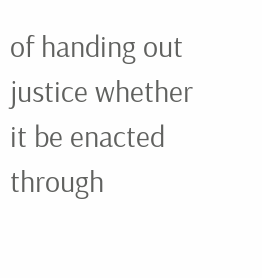of handing out justice whether it be enacted through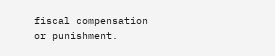fiscal compensation or punishment.